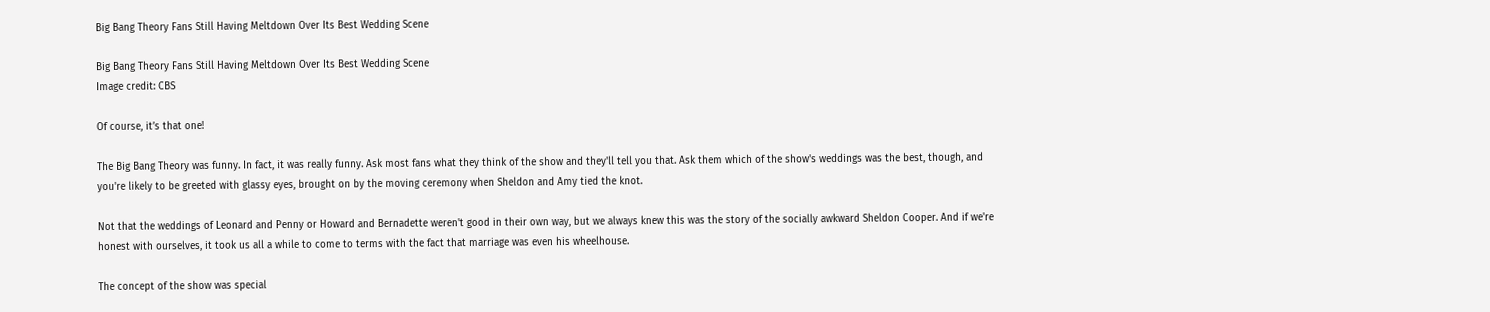Big Bang Theory Fans Still Having Meltdown Over Its Best Wedding Scene

Big Bang Theory Fans Still Having Meltdown Over Its Best Wedding Scene
Image credit: CBS

Of course, it’s that one!

The Big Bang Theory was funny. In fact, it was really funny. Ask most fans what they think of the show and they'll tell you that. Ask them which of the show's weddings was the best, though, and you're likely to be greeted with glassy eyes, brought on by the moving ceremony when Sheldon and Amy tied the knot.

Not that the weddings of Leonard and Penny or Howard and Bernadette weren't good in their own way, but we always knew this was the story of the socially awkward Sheldon Cooper. And if we're honest with ourselves, it took us all a while to come to terms with the fact that marriage was even his wheelhouse.

The concept of the show was special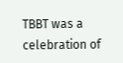TBBT was a celebration of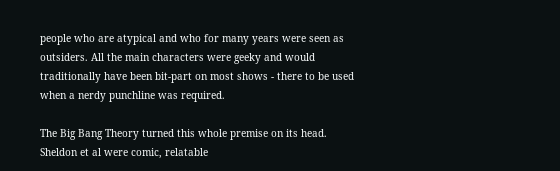people who are atypical and who for many years were seen as outsiders. All the main characters were geeky and would traditionally have been bit-part on most shows - there to be used when a nerdy punchline was required.

The Big Bang Theory turned this whole premise on its head. Sheldon et al were comic, relatable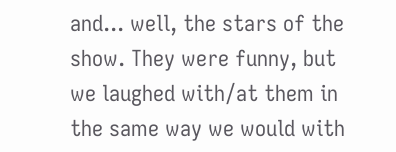and... well, the stars of the show. They were funny, but we laughed with/at them in the same way we would with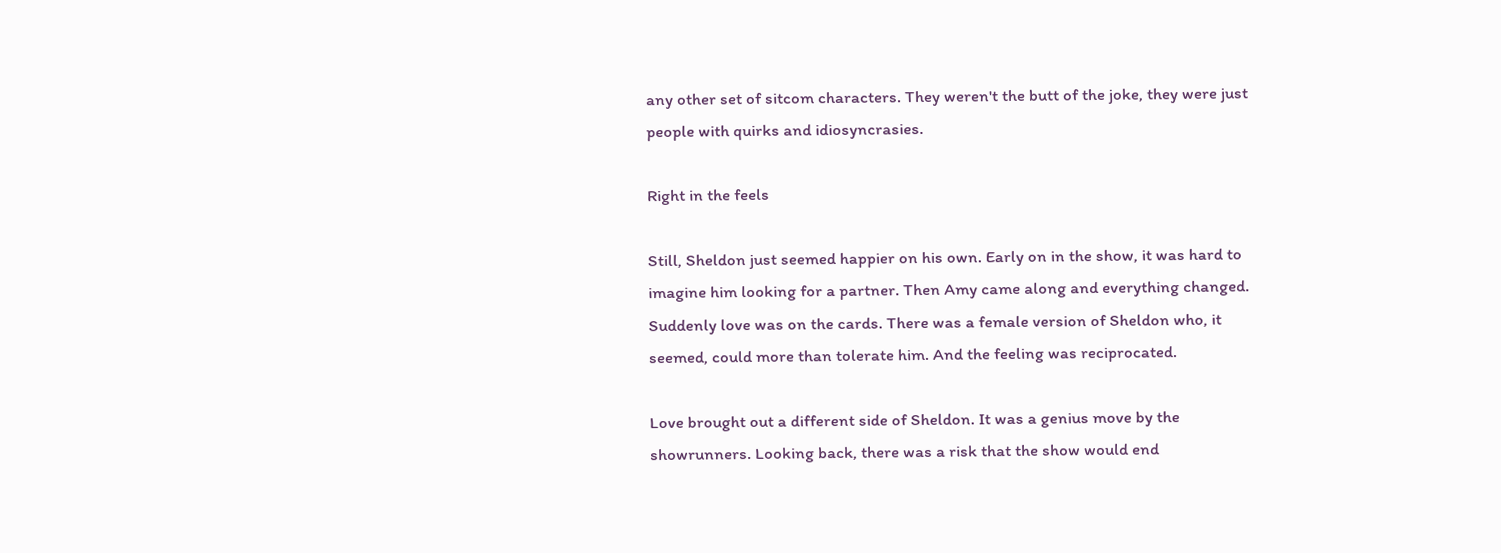any other set of sitcom characters. They weren't the butt of the joke, they were just people with quirks and idiosyncrasies.

Right in the feels

Still, Sheldon just seemed happier on his own. Early on in the show, it was hard to imagine him looking for a partner. Then Amy came along and everything changed. Suddenly love was on the cards. There was a female version of Sheldon who, it seemed, could more than tolerate him. And the feeling was reciprocated.

Love brought out a different side of Sheldon. It was a genius move by the showrunners. Looking back, there was a risk that the show would end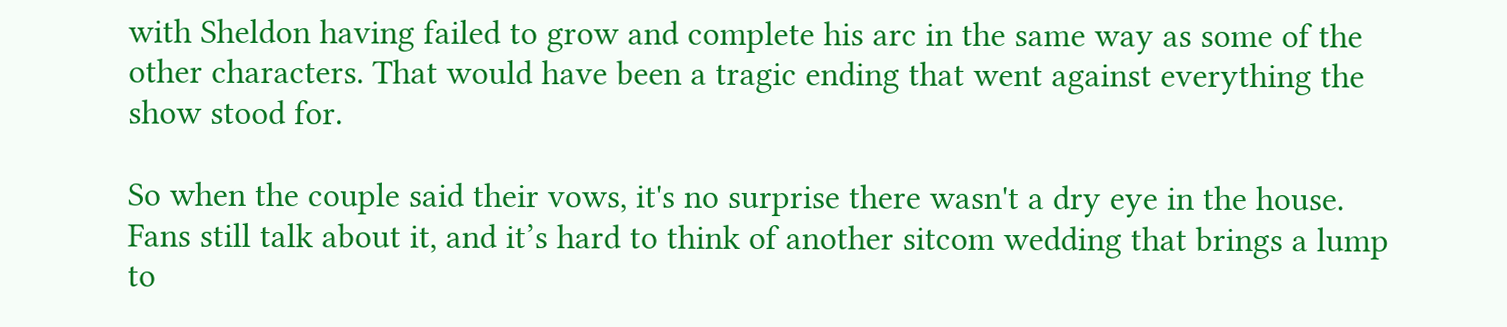with Sheldon having failed to grow and complete his arc in the same way as some of the other characters. That would have been a tragic ending that went against everything the show stood for.

So when the couple said their vows, it's no surprise there wasn't a dry eye in the house. Fans still talk about it, and it’s hard to think of another sitcom wedding that brings a lump to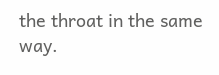the throat in the same way.